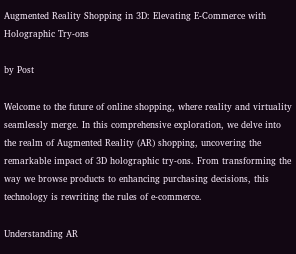Augmented Reality Shopping in 3D: Elevating E-Commerce with Holographic Try-ons

by Post

Welcome to the future of online shopping, where reality and virtuality seamlessly merge. In this comprehensive exploration, we delve into the realm of Augmented Reality (AR) shopping, uncovering the remarkable impact of 3D holographic try-ons. From transforming the way we browse products to enhancing purchasing decisions, this technology is rewriting the rules of e-commerce.

Understanding AR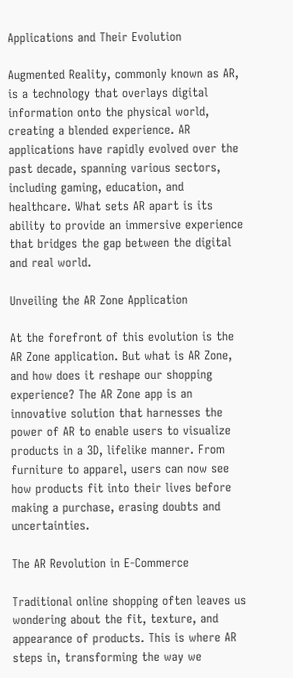Applications and Their Evolution

Augmented Reality, commonly known as AR, is a technology that overlays digital information onto the physical world, creating a blended experience. AR applications have rapidly evolved over the past decade, spanning various sectors, including gaming, education, and healthcare. What sets AR apart is its ability to provide an immersive experience that bridges the gap between the digital and real world.

Unveiling the AR Zone Application

At the forefront of this evolution is the AR Zone application. But what is AR Zone, and how does it reshape our shopping experience? The AR Zone app is an innovative solution that harnesses the power of AR to enable users to visualize products in a 3D, lifelike manner. From furniture to apparel, users can now see how products fit into their lives before making a purchase, erasing doubts and uncertainties.

The AR Revolution in E-Commerce

Traditional online shopping often leaves us wondering about the fit, texture, and appearance of products. This is where AR steps in, transforming the way we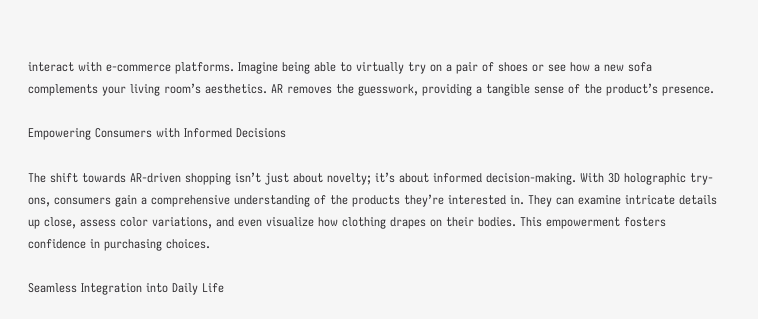interact with e-commerce platforms. Imagine being able to virtually try on a pair of shoes or see how a new sofa complements your living room’s aesthetics. AR removes the guesswork, providing a tangible sense of the product’s presence.

Empowering Consumers with Informed Decisions

The shift towards AR-driven shopping isn’t just about novelty; it’s about informed decision-making. With 3D holographic try-ons, consumers gain a comprehensive understanding of the products they’re interested in. They can examine intricate details up close, assess color variations, and even visualize how clothing drapes on their bodies. This empowerment fosters confidence in purchasing choices.

Seamless Integration into Daily Life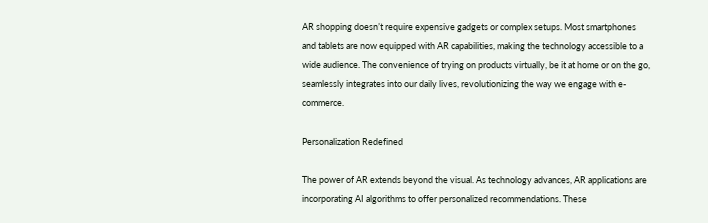AR shopping doesn’t require expensive gadgets or complex setups. Most smartphones and tablets are now equipped with AR capabilities, making the technology accessible to a wide audience. The convenience of trying on products virtually, be it at home or on the go, seamlessly integrates into our daily lives, revolutionizing the way we engage with e-commerce.

Personalization Redefined

The power of AR extends beyond the visual. As technology advances, AR applications are incorporating AI algorithms to offer personalized recommendations. These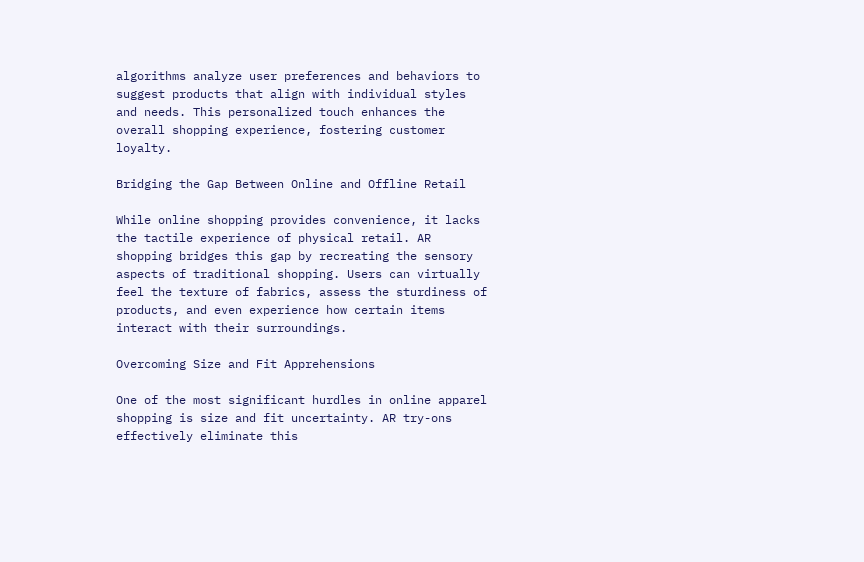algorithms analyze user preferences and behaviors to suggest products that align with individual styles and needs. This personalized touch enhances the overall shopping experience, fostering customer loyalty.

Bridging the Gap Between Online and Offline Retail

While online shopping provides convenience, it lacks the tactile experience of physical retail. AR shopping bridges this gap by recreating the sensory aspects of traditional shopping. Users can virtually feel the texture of fabrics, assess the sturdiness of products, and even experience how certain items interact with their surroundings.

Overcoming Size and Fit Apprehensions

One of the most significant hurdles in online apparel shopping is size and fit uncertainty. AR try-ons effectively eliminate this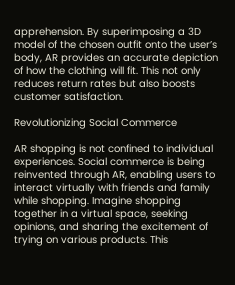apprehension. By superimposing a 3D model of the chosen outfit onto the user’s body, AR provides an accurate depiction of how the clothing will fit. This not only reduces return rates but also boosts customer satisfaction.

Revolutionizing Social Commerce

AR shopping is not confined to individual experiences. Social commerce is being reinvented through AR, enabling users to interact virtually with friends and family while shopping. Imagine shopping together in a virtual space, seeking opinions, and sharing the excitement of trying on various products. This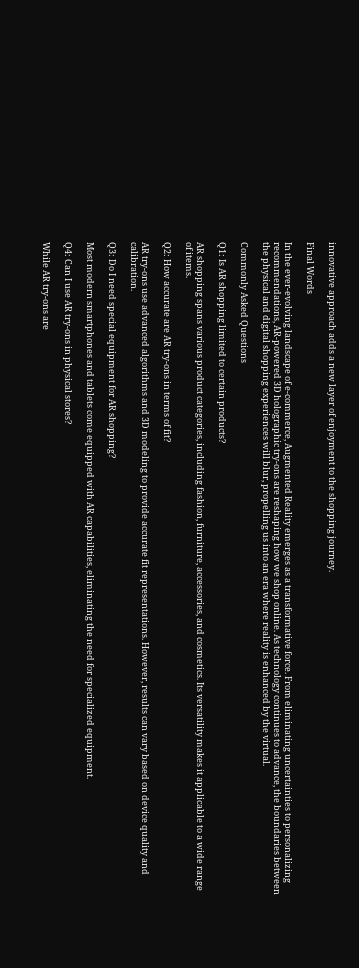innovative approach adds a new layer of enjoyment to the shopping journey.

Final Words

In the ever-evolving landscape of e-commerce, Augmented Reality emerges as a transformative force. From eliminating uncertainties to personalizing recommendations, AR-powered 3D holographic try-ons are reshaping how we shop online. As technology continues to advance, the boundaries between the physical and digital shopping experiences will blur, propelling us into an era where reality is enhanced by the virtual.

Commonly Asked Questions

Q1: Is AR shopping limited to certain products?

AR shopping spans various product categories, including fashion, furniture, accessories, and cosmetics. Its versatility makes it applicable to a wide range of items.

Q2: How accurate are AR try-ons in terms of fit?

AR try-ons use advanced algorithms and 3D modeling to provide accurate fit representations. However, results can vary based on device quality and calibration.

Q3: Do I need special equipment for AR shopping?

Most modern smartphones and tablets come equipped with AR capabilities, eliminating the need for specialized equipment.

Q4: Can I use AR try-ons in physical stores?

While AR try-ons are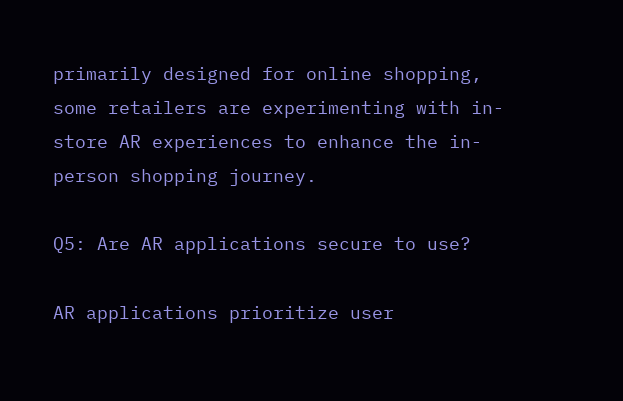primarily designed for online shopping, some retailers are experimenting with in-store AR experiences to enhance the in-person shopping journey.

Q5: Are AR applications secure to use?

AR applications prioritize user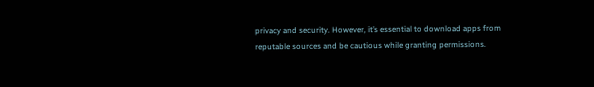privacy and security. However, it’s essential to download apps from reputable sources and be cautious while granting permissions.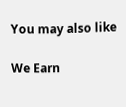You may also like

We Earn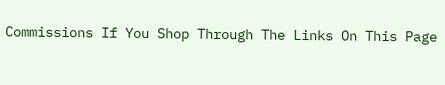Commissions If You Shop Through The Links On This Page